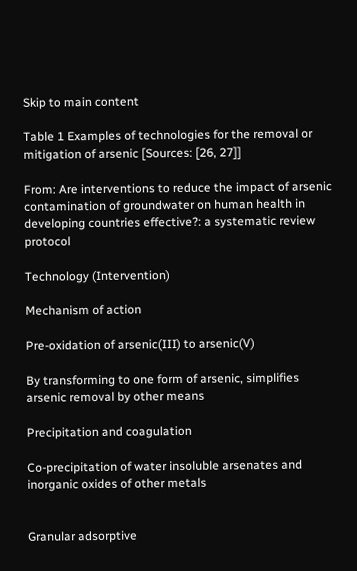Skip to main content

Table 1 Examples of technologies for the removal or mitigation of arsenic [Sources: [26, 27]]

From: Are interventions to reduce the impact of arsenic contamination of groundwater on human health in developing countries effective?: a systematic review protocol

Technology (Intervention)

Mechanism of action

Pre-oxidation of arsenic(III) to arsenic(V)

By transforming to one form of arsenic, simplifies arsenic removal by other means

Precipitation and coagulation

Co-precipitation of water insoluble arsenates and inorganic oxides of other metals


Granular adsorptive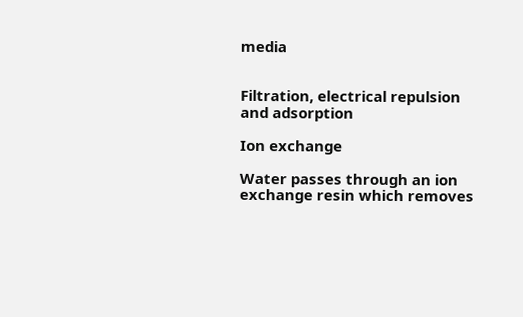media


Filtration, electrical repulsion and adsorption

Ion exchange

Water passes through an ion exchange resin which removes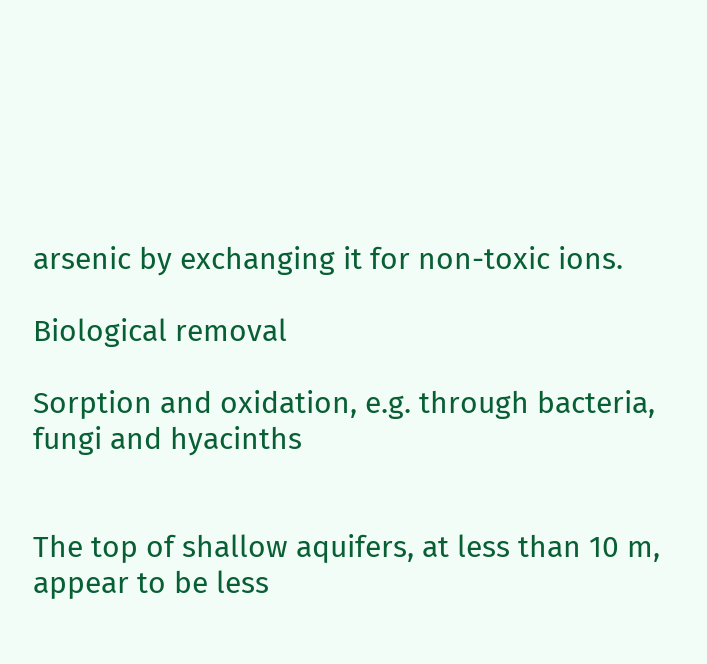arsenic by exchanging it for non-toxic ions.

Biological removal

Sorption and oxidation, e.g. through bacteria, fungi and hyacinths


The top of shallow aquifers, at less than 10 m, appear to be less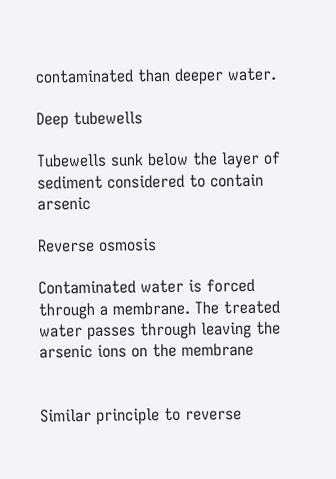contaminated than deeper water.

Deep tubewells

Tubewells sunk below the layer of sediment considered to contain arsenic

Reverse osmosis

Contaminated water is forced through a membrane. The treated water passes through leaving the arsenic ions on the membrane


Similar principle to reverse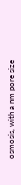osmosis, with a nm pore size